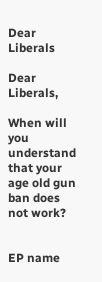Dear Liberals

Dear Liberals,

When will you understand that your age old gun ban does not work?


EP name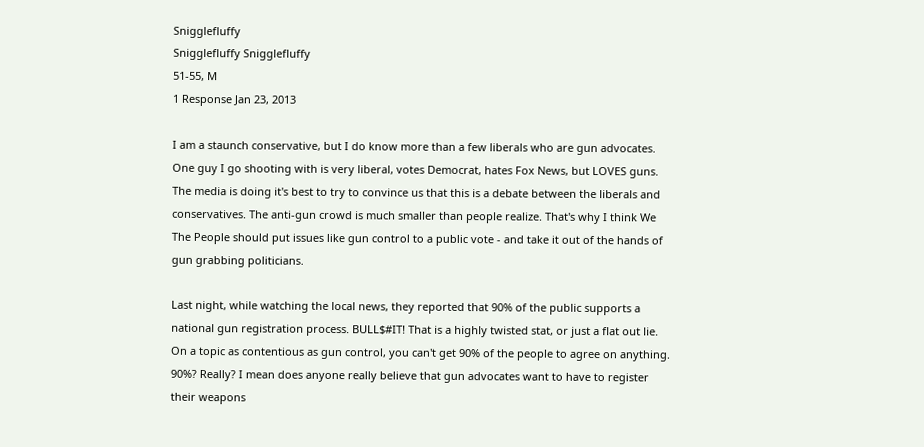Snigglefluffy
Snigglefluffy Snigglefluffy
51-55, M
1 Response Jan 23, 2013

I am a staunch conservative, but I do know more than a few liberals who are gun advocates. One guy I go shooting with is very liberal, votes Democrat, hates Fox News, but LOVES guns. The media is doing it's best to try to convince us that this is a debate between the liberals and conservatives. The anti-gun crowd is much smaller than people realize. That's why I think We The People should put issues like gun control to a public vote - and take it out of the hands of gun grabbing politicians.

Last night, while watching the local news, they reported that 90% of the public supports a national gun registration process. BULL$#IT! That is a highly twisted stat, or just a flat out lie. On a topic as contentious as gun control, you can't get 90% of the people to agree on anything. 90%? Really? I mean does anyone really believe that gun advocates want to have to register their weapons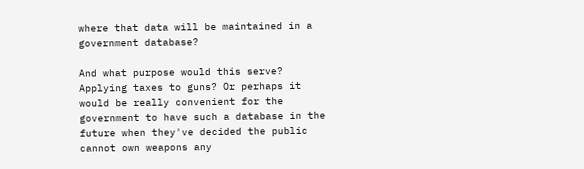where that data will be maintained in a government database?

And what purpose would this serve? Applying taxes to guns? Or perhaps it would be really convenient for the government to have such a database in the future when they've decided the public cannot own weapons any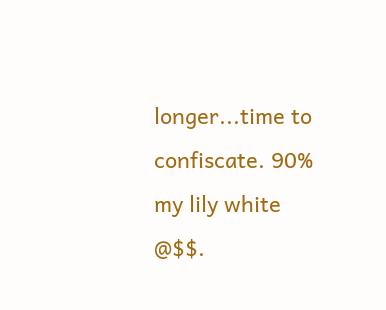longer...time to confiscate. 90% my lily white @$$.